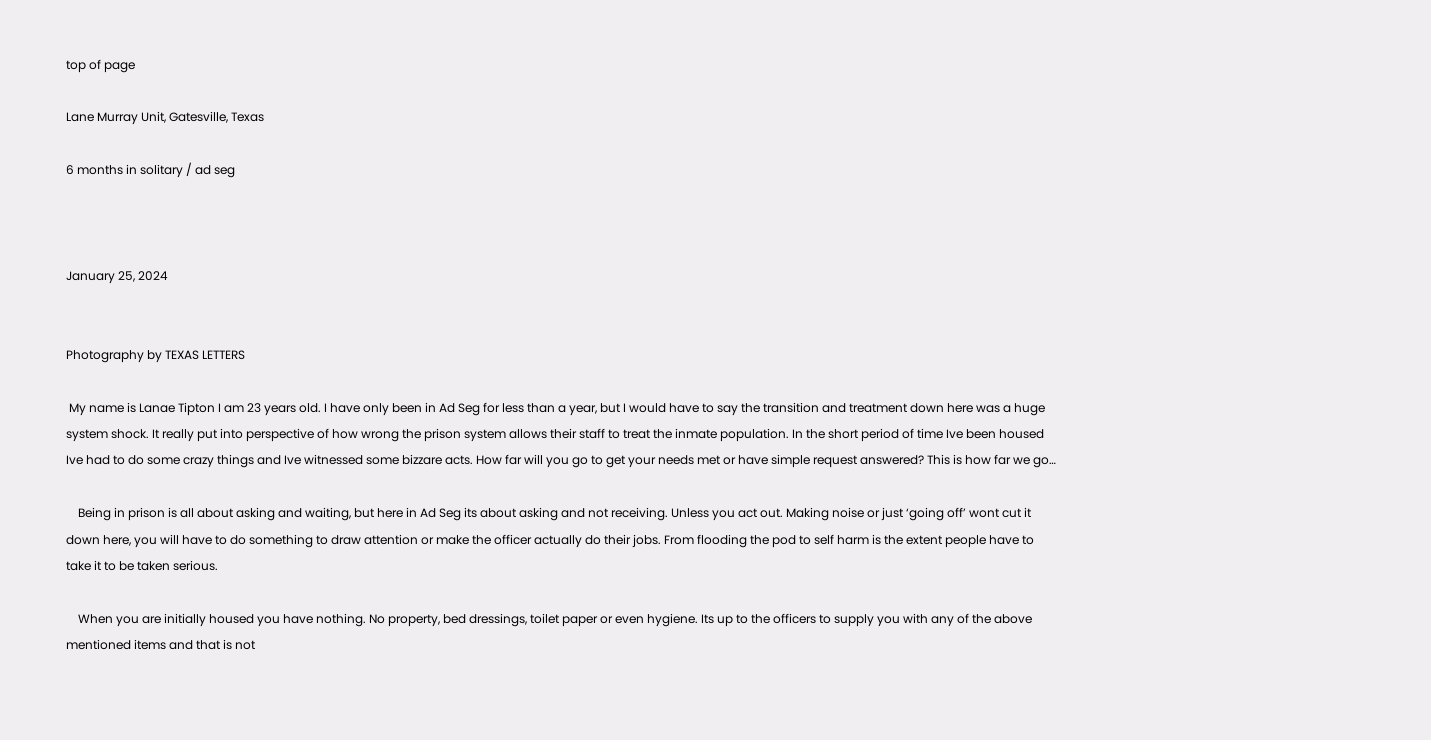top of page

Lane Murray Unit, Gatesville, Texas

6 months in solitary / ad seg



January 25, 2024


Photography by TEXAS LETTERS

 My name is Lanae Tipton I am 23 years old. I have only been in Ad Seg for less than a year, but I would have to say the transition and treatment down here was a huge system shock. It really put into perspective of how wrong the prison system allows their staff to treat the inmate population. In the short period of time Ive been housed Ive had to do some crazy things and Ive witnessed some bizzare acts. How far will you go to get your needs met or have simple request answered? This is how far we go…

    Being in prison is all about asking and waiting, but here in Ad Seg its about asking and not receiving. Unless you act out. Making noise or just ‘going off’ wont cut it down here, you will have to do something to draw attention or make the officer actually do their jobs. From flooding the pod to self harm is the extent people have to take it to be taken serious.

    When you are initially housed you have nothing. No property, bed dressings, toilet paper or even hygiene. Its up to the officers to supply you with any of the above mentioned items and that is not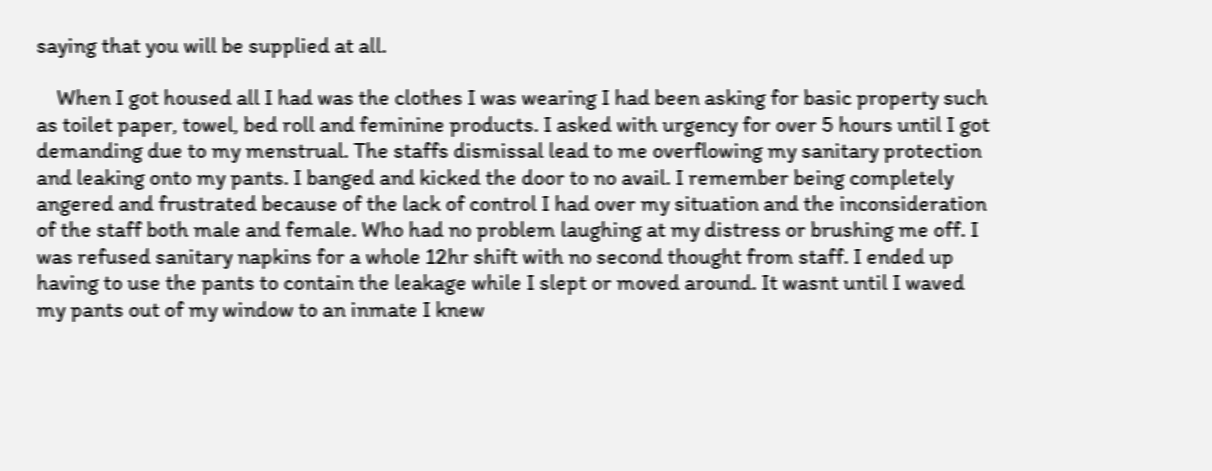saying that you will be supplied at all.

    When I got housed all I had was the clothes I was wearing I had been asking for basic property such as toilet paper, towel, bed roll and feminine products. I asked with urgency for over 5 hours until I got demanding due to my menstrual. The staffs dismissal lead to me overflowing my sanitary protection and leaking onto my pants. I banged and kicked the door to no avail. I remember being completely angered and frustrated because of the lack of control I had over my situation and the inconsideration of the staff both male and female. Who had no problem laughing at my distress or brushing me off. I was refused sanitary napkins for a whole 12hr shift with no second thought from staff. I ended up having to use the pants to contain the leakage while I slept or moved around. It wasnt until I waved my pants out of my window to an inmate I knew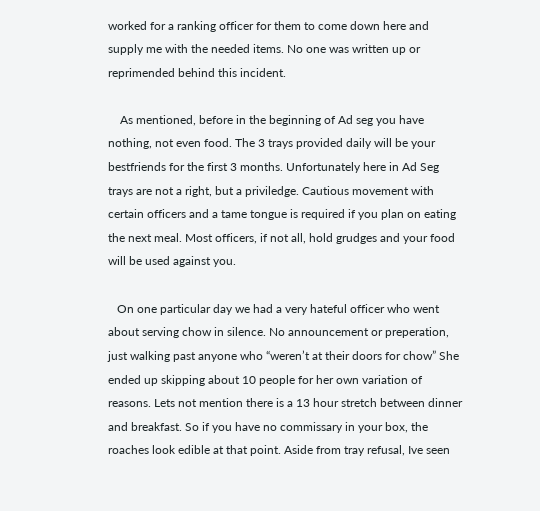worked for a ranking officer for them to come down here and supply me with the needed items. No one was written up or reprimended behind this incident.

    As mentioned, before in the beginning of Ad seg you have nothing, not even food. The 3 trays provided daily will be your bestfriends for the first 3 months. Unfortunately here in Ad Seg trays are not a right, but a priviledge. Cautious movement with certain officers and a tame tongue is required if you plan on eating the next meal. Most officers, if not all, hold grudges and your food will be used against you.

   On one particular day we had a very hateful officer who went about serving chow in silence. No announcement or preperation, just walking past anyone who “weren’t at their doors for chow” She ended up skipping about 10 people for her own variation of reasons. Lets not mention there is a 13 hour stretch between dinner and breakfast. So if you have no commissary in your box, the roaches look edible at that point. Aside from tray refusal, Ive seen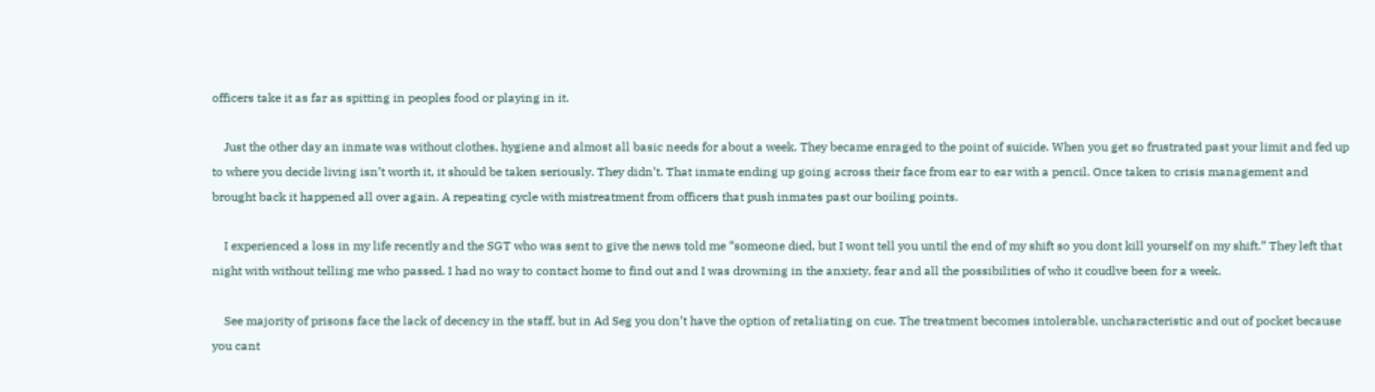officers take it as far as spitting in peoples food or playing in it.

    Just the other day an inmate was without clothes, hygiene and almost all basic needs for about a week. They became enraged to the point of suicide. When you get so frustrated past your limit and fed up to where you decide living isn’t worth it, it should be taken seriously. They didn’t. That inmate ending up going across their face from ear to ear with a pencil. Once taken to crisis management and brought back it happened all over again. A repeating cycle with mistreatment from officers that push inmates past our boiling points.

    I experienced a loss in my life recently and the SGT who was sent to give the news told me “someone died, but I wont tell you until the end of my shift so you dont kill yourself on my shift.” They left that night with without telling me who passed. I had no way to contact home to find out and I was drowning in the anxiety, fear and all the possibilities of who it coudlve been for a week.

    See majority of prisons face the lack of decency in the staff, but in Ad Seg you don’t have the option of retaliating on cue. The treatment becomes intolerable, uncharacteristic and out of pocket because you cant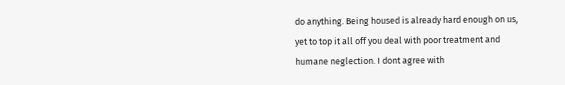do anything. Being housed is already hard enough on us, yet to top it all off you deal with poor treatment and humane neglection. I dont agree with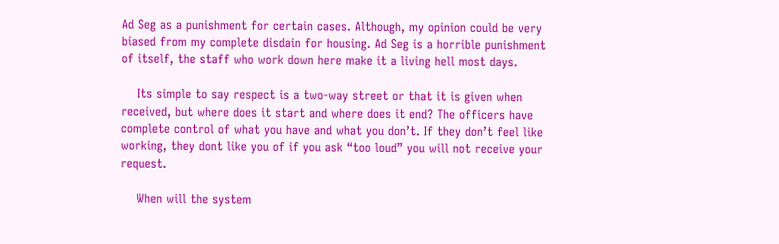Ad Seg as a punishment for certain cases. Although, my opinion could be very biased from my complete disdain for housing. Ad Seg is a horrible punishment of itself, the staff who work down here make it a living hell most days.

    Its simple to say respect is a two-way street or that it is given when received, but where does it start and where does it end? The officers have complete control of what you have and what you don’t. If they don’t feel like working, they dont like you of if you ask “too loud” you will not receive your request.

    When will the system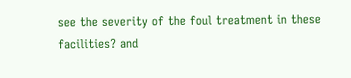see the severity of the foul treatment in these facilities? and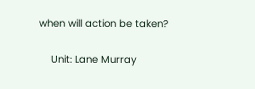when will action be taken?

    Unit: Lane Murray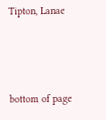Tipton, Lanae



bottom of page